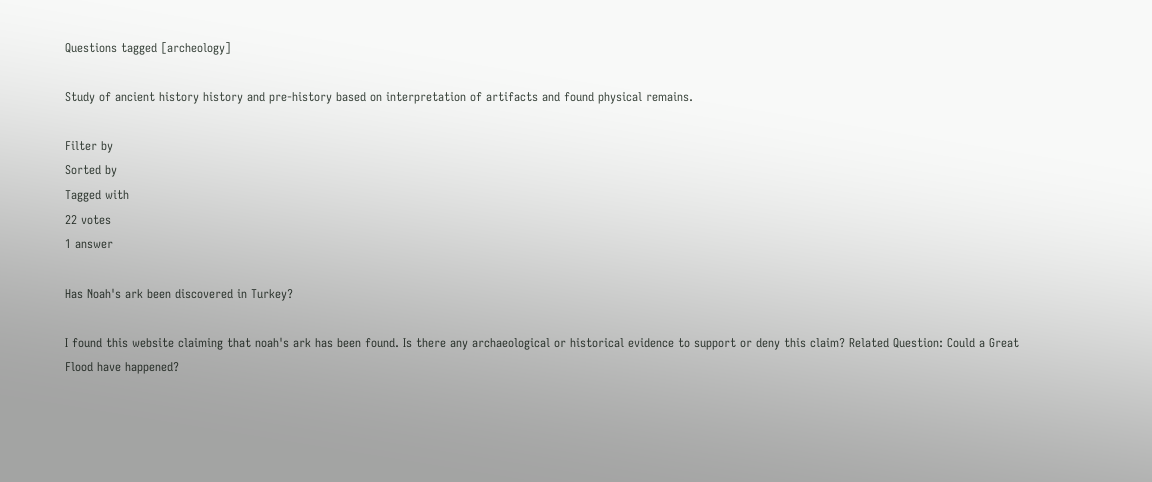Questions tagged [archeology]

Study of ancient history history and pre-history based on interpretation of artifacts and found physical remains.

Filter by
Sorted by
Tagged with
22 votes
1 answer

Has Noah's ark been discovered in Turkey?

I found this website claiming that noah's ark has been found. Is there any archaeological or historical evidence to support or deny this claim? Related Question: Could a Great Flood have happened?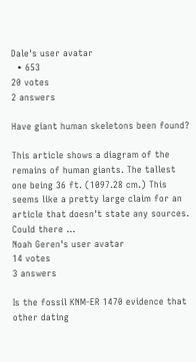Dale's user avatar
  • 653
20 votes
2 answers

Have giant human skeletons been found?

This article shows a diagram of the remains of human giants. The tallest one being 36 ft. (1097.28 cm.) This seems like a pretty large claim for an article that doesn't state any sources. Could there ...
Noah Geren's user avatar
14 votes
3 answers

Is the fossil KNM-ER 1470 evidence that other dating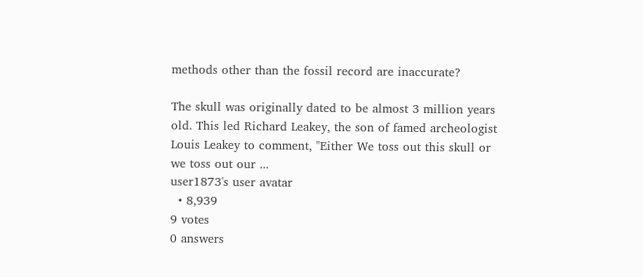methods other than the fossil record are inaccurate?

The skull was originally dated to be almost 3 million years old. This led Richard Leakey, the son of famed archeologist Louis Leakey to comment, "Either We toss out this skull or we toss out our ...
user1873's user avatar
  • 8,939
9 votes
0 answers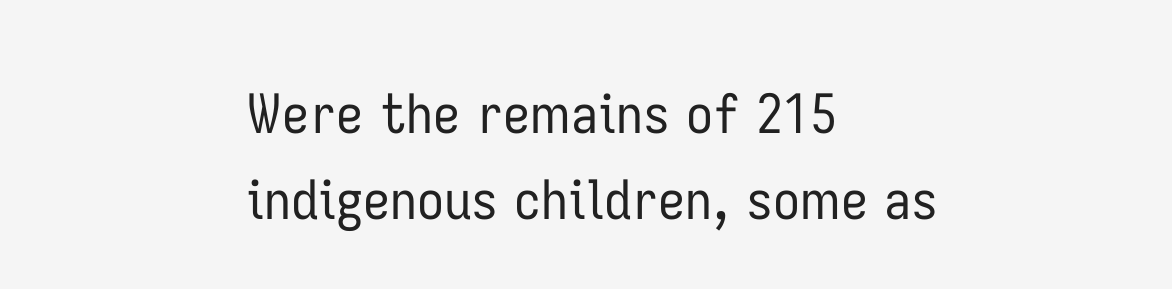Were the remains of 215 indigenous children, some as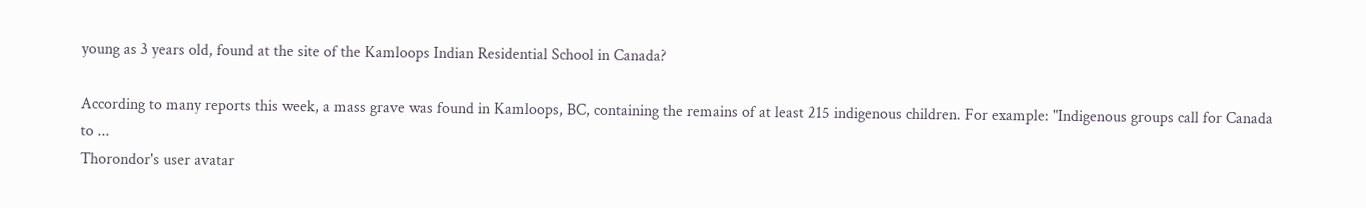young as 3 years old, found at the site of the Kamloops Indian Residential School in Canada?

According to many reports this week, a mass grave was found in Kamloops, BC, containing the remains of at least 215 indigenous children. For example: "Indigenous groups call for Canada to ...
Thorondor's user avatar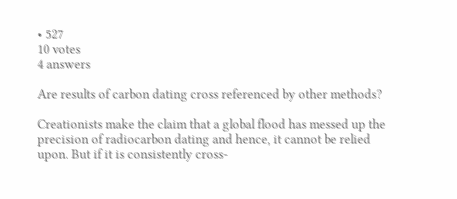• 527
10 votes
4 answers

Are results of carbon dating cross referenced by other methods?

Creationists make the claim that a global flood has messed up the precision of radiocarbon dating and hence, it cannot be relied upon. But if it is consistently cross-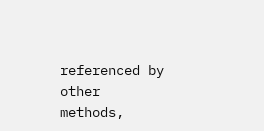referenced by other methods,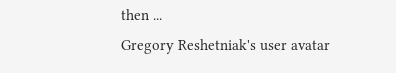then ...
Gregory Reshetniak's user avatar